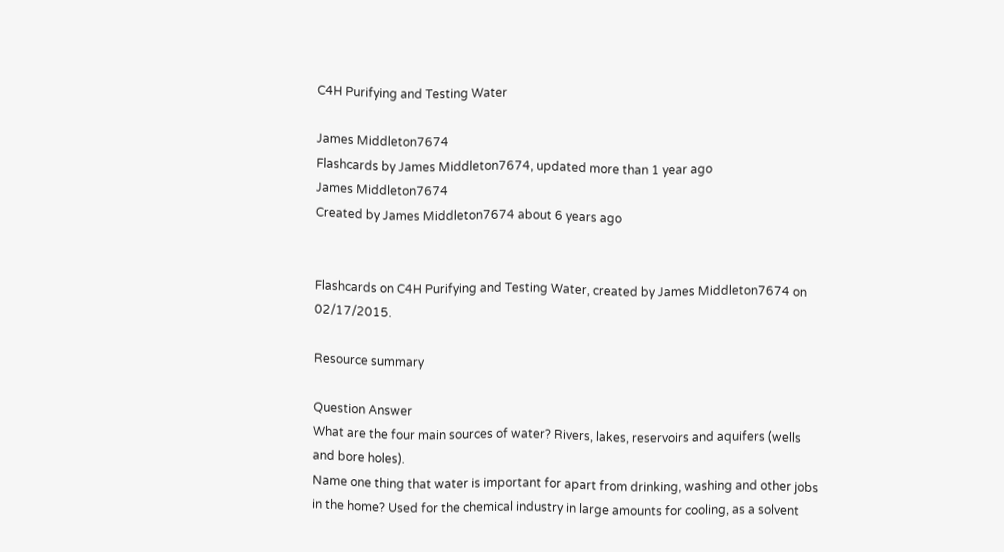C4H Purifying and Testing Water

James Middleton7674
Flashcards by James Middleton7674, updated more than 1 year ago
James Middleton7674
Created by James Middleton7674 about 6 years ago


Flashcards on C4H Purifying and Testing Water, created by James Middleton7674 on 02/17/2015.

Resource summary

Question Answer
What are the four main sources of water? Rivers, lakes, reservoirs and aquifers (wells and bore holes).
Name one thing that water is important for apart from drinking, washing and other jobs in the home? Used for the chemical industry in large amounts for cooling, as a solvent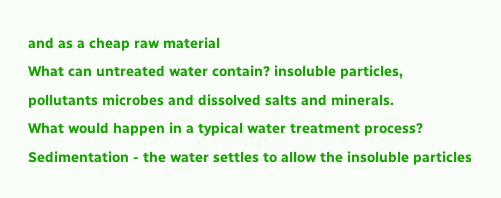and as a cheap raw material
What can untreated water contain? insoluble particles, pollutants microbes and dissolved salts and minerals.
What would happen in a typical water treatment process? Sedimentation - the water settles to allow the insoluble particles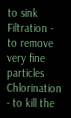to sink Filtration - to remove very fine particles Chlorination - to kill the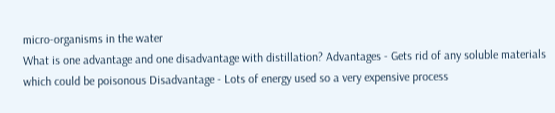micro-organisms in the water
What is one advantage and one disadvantage with distillation? Advantages - Gets rid of any soluble materials which could be poisonous Disadvantage - Lots of energy used so a very expensive process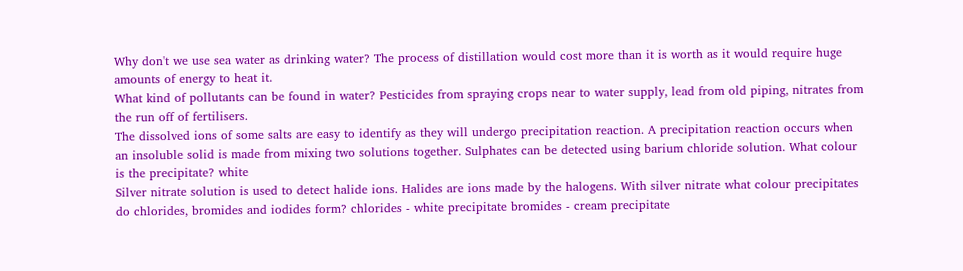Why don't we use sea water as drinking water? The process of distillation would cost more than it is worth as it would require huge amounts of energy to heat it.
What kind of pollutants can be found in water? Pesticides from spraying crops near to water supply, lead from old piping, nitrates from the run off of fertilisers.
The dissolved ions of some salts are easy to identify as they will undergo precipitation reaction. A precipitation reaction occurs when an insoluble solid is made from mixing two solutions together. Sulphates can be detected using barium chloride solution. What colour is the precipitate? white
Silver nitrate solution is used to detect halide ions. Halides are ions made by the halogens. With silver nitrate what colour precipitates do chlorides, bromides and iodides form? chlorides - white precipitate bromides - cream precipitate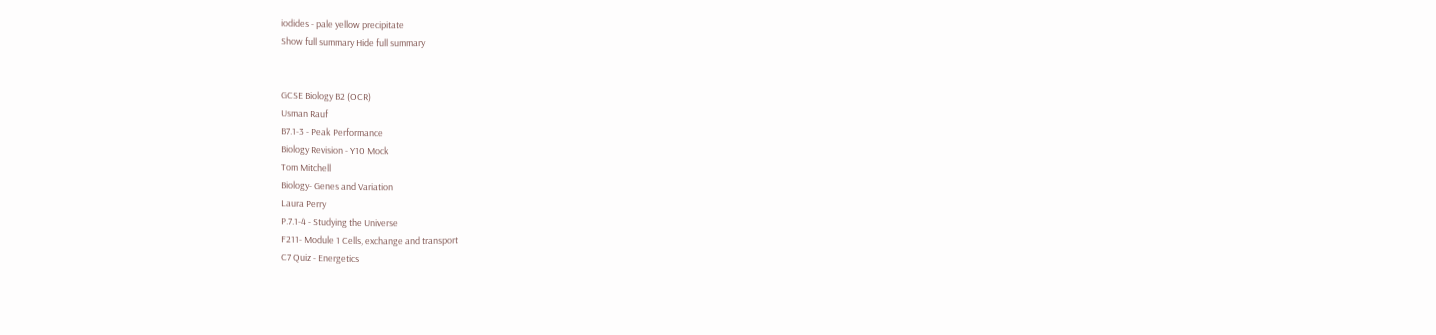iodides - pale yellow precipitate
Show full summary Hide full summary


GCSE Biology B2 (OCR)
Usman Rauf
B7.1-3 - Peak Performance
Biology Revision - Y10 Mock
Tom Mitchell
Biology- Genes and Variation
Laura Perry
P.7.1-4 - Studying the Universe
F211- Module 1 Cells, exchange and transport
C7 Quiz - Energetics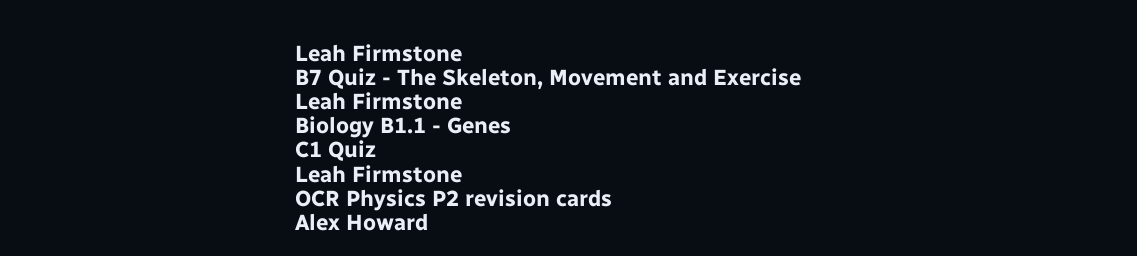Leah Firmstone
B7 Quiz - The Skeleton, Movement and Exercise
Leah Firmstone
Biology B1.1 - Genes
C1 Quiz
Leah Firmstone
OCR Physics P2 revision cards
Alex Howard